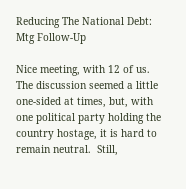Reducing The National Debt: Mtg Follow-Up

Nice meeting, with 12 of us.  The discussion seemed a little one-sided at times, but, with one political party holding the country hostage, it is hard to remain neutral.  Still,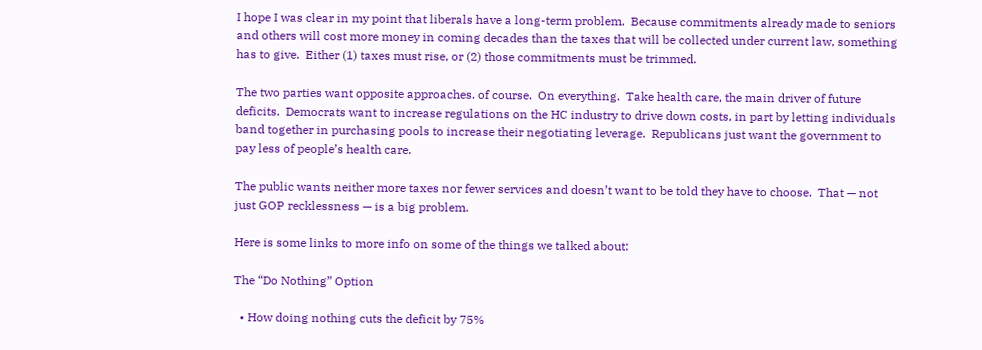I hope I was clear in my point that liberals have a long-term problem.  Because commitments already made to seniors and others will cost more money in coming decades than the taxes that will be collected under current law, something has to give.  Either (1) taxes must rise, or (2) those commitments must be trimmed.

The two parties want opposite approaches. of course.  On everything.  Take health care, the main driver of future deficits.  Democrats want to increase regulations on the HC industry to drive down costs, in part by letting individuals band together in purchasing pools to increase their negotiating leverage.  Republicans just want the government to pay less of people’s health care.

The public wants neither more taxes nor fewer services and doesn’t want to be told they have to choose.  That — not just GOP recklessness — is a big problem.

Here is some links to more info on some of the things we talked about:

The “Do Nothing” Option

  • How doing nothing cuts the deficit by 75%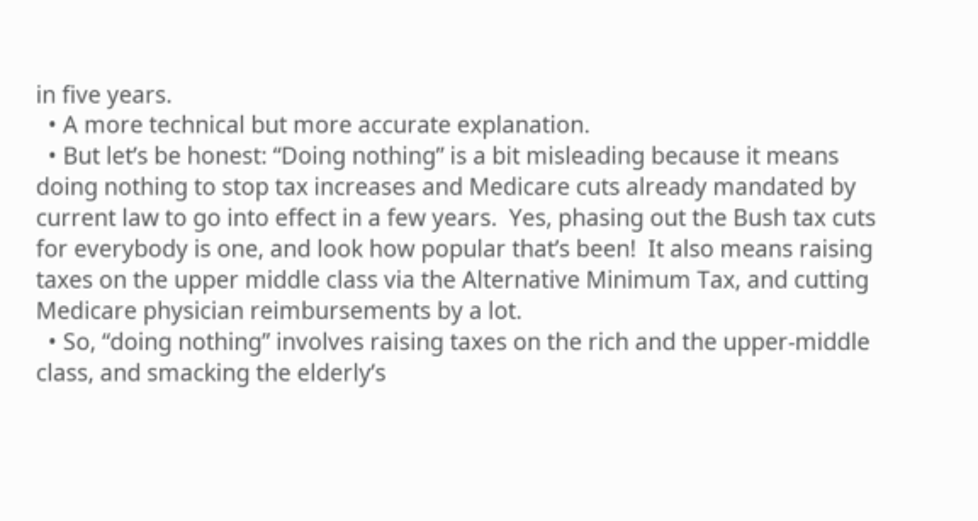in five years.
  • A more technical but more accurate explanation.
  • But let’s be honest: “Doing nothing” is a bit misleading because it means doing nothing to stop tax increases and Medicare cuts already mandated by current law to go into effect in a few years.  Yes, phasing out the Bush tax cuts for everybody is one, and look how popular that’s been!  It also means raising taxes on the upper middle class via the Alternative Minimum Tax, and cutting Medicare physician reimbursements by a lot.
  • So, “doing nothing” involves raising taxes on the rich and the upper-middle class, and smacking the elderly’s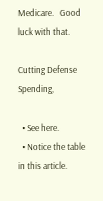Medicare.   Good luck with that.

Cutting Defense Spending,

  • See here.
  • Notice the table in this article.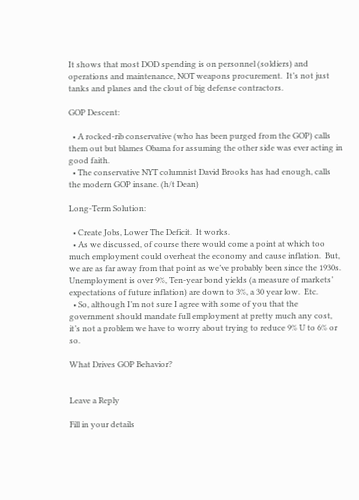It shows that most DOD spending is on personnel (soldiers) and operations and maintenance, NOT weapons procurement.  It’s not just tanks and planes and the clout of big defense contractors.

GOP Descent:

  • A rocked-rib conservative (who has been purged from the GOP) calls them out but blames Obama for assuming the other side was ever acting in good faith.
  • The conservative NYT columnist David Brooks has had enough, calls the modern GOP insane. (h/t Dean)

Long-Term Solution:

  • Create Jobs, Lower The Deficit.  It works.
  • As we discussed, of course there would come a point at which too much employment could overheat the economy and cause inflation.  But, we are as far away from that point as we’ve probably been since the 1930s.  Unemployment is over 9%, Ten-year bond yields (a measure of markets’ expectations of future inflation) are down to 3%, a 30 year low.  Etc.
  • So, although I’m not sure I agree with some of you that the government should mandate full employment at pretty much any cost, it’s not a problem we have to worry about trying to reduce 9% U to 6% or so.

What Drives GOP Behavior?


Leave a Reply

Fill in your details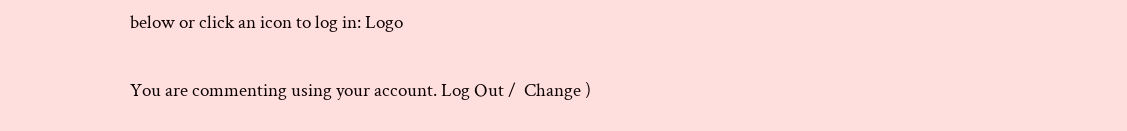below or click an icon to log in: Logo

You are commenting using your account. Log Out /  Change )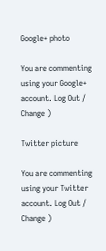Google+ photo

You are commenting using your Google+ account. Log Out /  Change )

Twitter picture

You are commenting using your Twitter account. Log Out /  Change )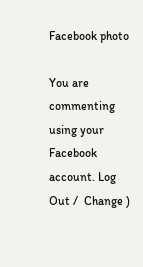Facebook photo

You are commenting using your Facebook account. Log Out /  Change )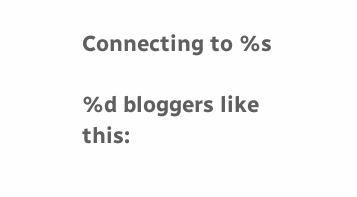Connecting to %s

%d bloggers like this: